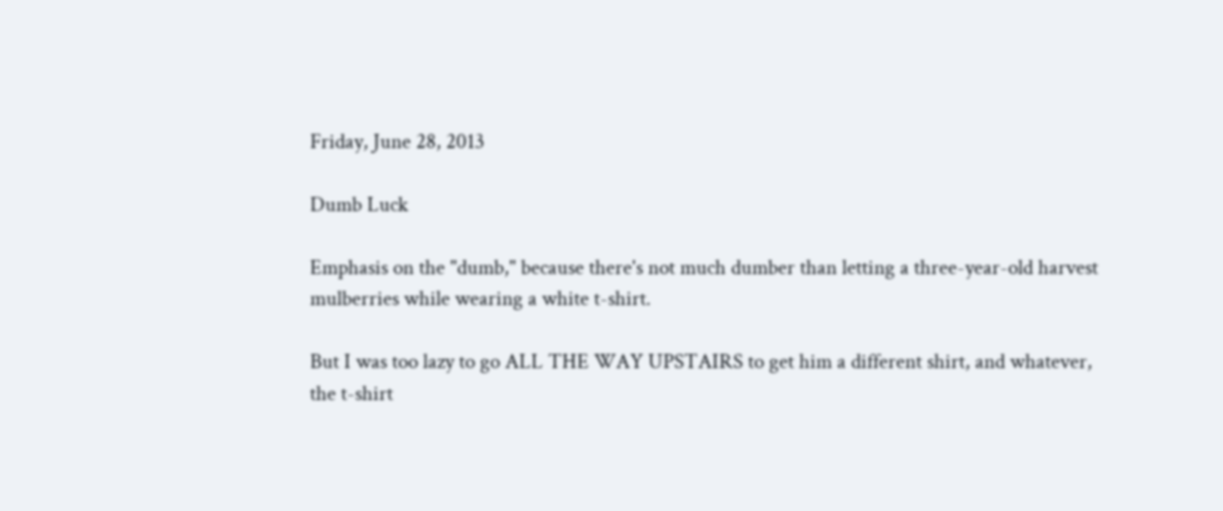Friday, June 28, 2013

Dumb Luck

Emphasis on the "dumb," because there's not much dumber than letting a three-year-old harvest mulberries while wearing a white t-shirt.

But I was too lazy to go ALL THE WAY UPSTAIRS to get him a different shirt, and whatever, the t-shirt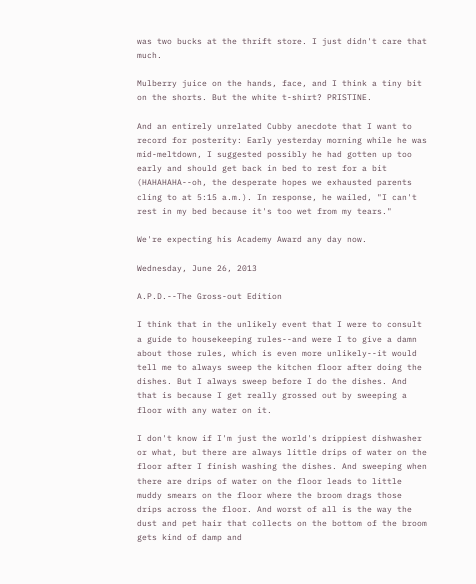was two bucks at the thrift store. I just didn't care that much.

Mulberry juice on the hands, face, and I think a tiny bit on the shorts. But the white t-shirt? PRISTINE.

And an entirely unrelated Cubby anecdote that I want to record for posterity: Early yesterday morning while he was mid-meltdown, I suggested possibly he had gotten up too early and should get back in bed to rest for a bit (HAHAHAHA--oh, the desperate hopes we exhausted parents cling to at 5:15 a.m.). In response, he wailed, "I can't rest in my bed because it's too wet from my tears."

We're expecting his Academy Award any day now.

Wednesday, June 26, 2013

A.P.D.--The Gross-out Edition

I think that in the unlikely event that I were to consult a guide to housekeeping rules--and were I to give a damn about those rules, which is even more unlikely--it would tell me to always sweep the kitchen floor after doing the dishes. But I always sweep before I do the dishes. And that is because I get really grossed out by sweeping a floor with any water on it.

I don't know if I'm just the world's drippiest dishwasher or what, but there are always little drips of water on the floor after I finish washing the dishes. And sweeping when there are drips of water on the floor leads to little muddy smears on the floor where the broom drags those drips across the floor. And worst of all is the way the dust and pet hair that collects on the bottom of the broom gets kind of damp and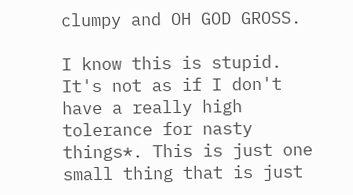clumpy and OH GOD GROSS.

I know this is stupid. It's not as if I don't have a really high tolerance for nasty things*. This is just one small thing that is just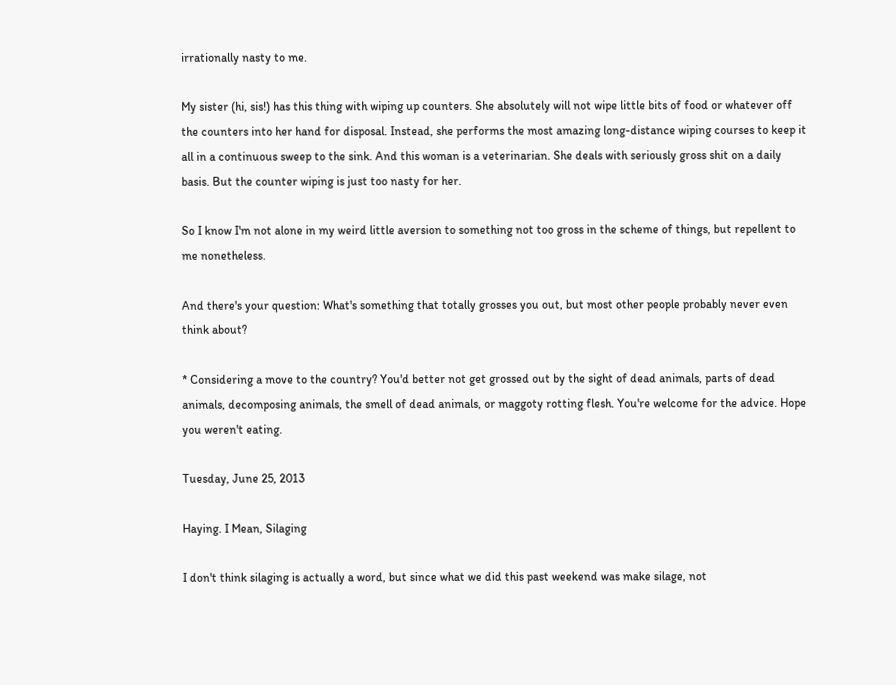irrationally nasty to me.

My sister (hi, sis!) has this thing with wiping up counters. She absolutely will not wipe little bits of food or whatever off the counters into her hand for disposal. Instead, she performs the most amazing long-distance wiping courses to keep it all in a continuous sweep to the sink. And this woman is a veterinarian. She deals with seriously gross shit on a daily basis. But the counter wiping is just too nasty for her.

So I know I'm not alone in my weird little aversion to something not too gross in the scheme of things, but repellent to me nonetheless.

And there's your question: What's something that totally grosses you out, but most other people probably never even think about?

* Considering a move to the country? You'd better not get grossed out by the sight of dead animals, parts of dead animals, decomposing animals, the smell of dead animals, or maggoty rotting flesh. You're welcome for the advice. Hope you weren't eating.

Tuesday, June 25, 2013

Haying. I Mean, Silaging

I don't think silaging is actually a word, but since what we did this past weekend was make silage, not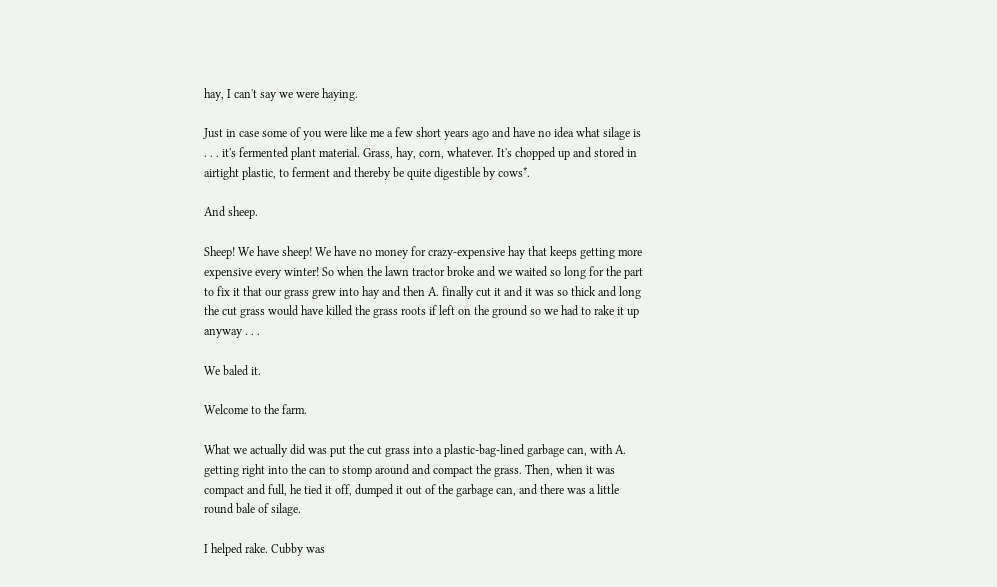hay, I can't say we were haying.

Just in case some of you were like me a few short years ago and have no idea what silage is . . . it's fermented plant material. Grass, hay, corn, whatever. It's chopped up and stored in airtight plastic, to ferment and thereby be quite digestible by cows*.

And sheep.

Sheep! We have sheep! We have no money for crazy-expensive hay that keeps getting more expensive every winter! So when the lawn tractor broke and we waited so long for the part to fix it that our grass grew into hay and then A. finally cut it and it was so thick and long the cut grass would have killed the grass roots if left on the ground so we had to rake it up anyway . . .

We baled it.

Welcome to the farm.

What we actually did was put the cut grass into a plastic-bag-lined garbage can, with A. getting right into the can to stomp around and compact the grass. Then, when it was compact and full, he tied it off, dumped it out of the garbage can, and there was a little round bale of silage.

I helped rake. Cubby was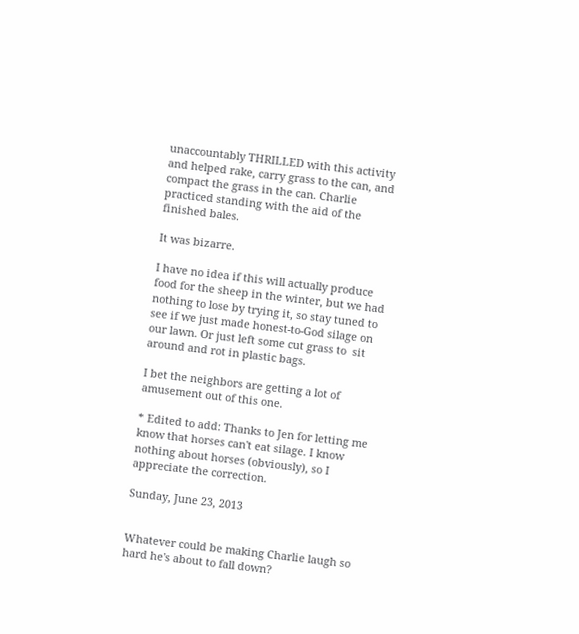unaccountably THRILLED with this activity and helped rake, carry grass to the can, and compact the grass in the can. Charlie practiced standing with the aid of the finished bales.

It was bizarre.

I have no idea if this will actually produce food for the sheep in the winter, but we had nothing to lose by trying it, so stay tuned to see if we just made honest-to-God silage on our lawn. Or just left some cut grass to  sit around and rot in plastic bags.

I bet the neighbors are getting a lot of amusement out of this one.

* Edited to add: Thanks to Jen for letting me know that horses can't eat silage. I know nothing about horses (obviously), so I appreciate the correction.

Sunday, June 23, 2013


Whatever could be making Charlie laugh so hard he's about to fall down?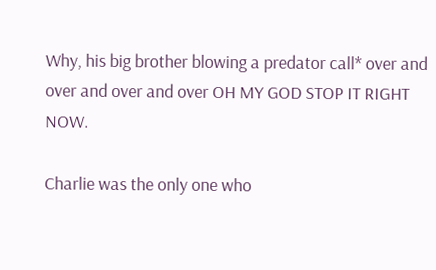Why, his big brother blowing a predator call* over and over and over and over OH MY GOD STOP IT RIGHT NOW.

Charlie was the only one who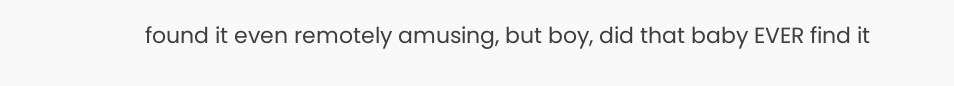found it even remotely amusing, but boy, did that baby EVER find it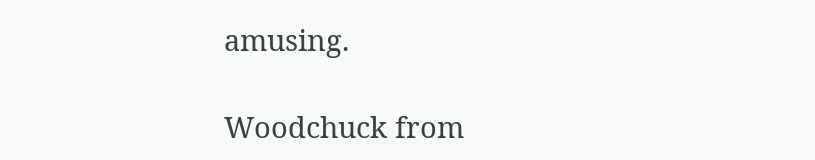amusing.

Woodchuck from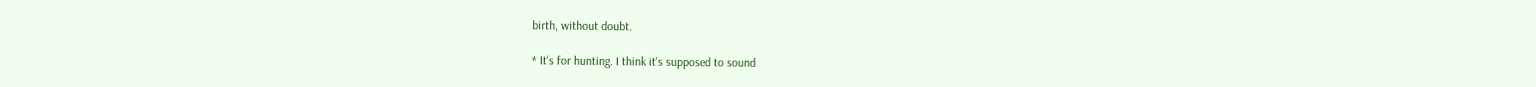birth, without doubt.

* It's for hunting. I think it's supposed to sound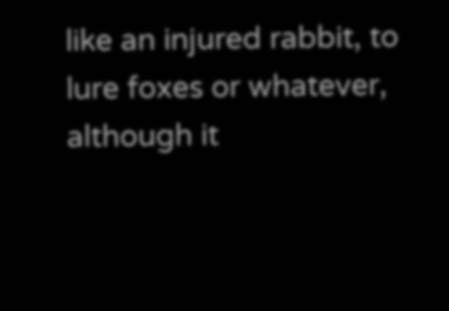like an injured rabbit, to lure foxes or whatever, although it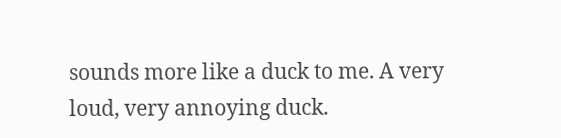sounds more like a duck to me. A very loud, very annoying duck.